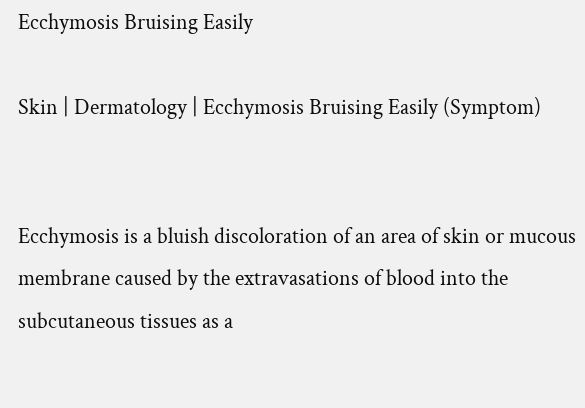Ecchymosis Bruising Easily

Skin | Dermatology | Ecchymosis Bruising Easily (Symptom)


Ecchymosis is a bluish discoloration of an area of skin or mucous membrane caused by the extravasations of blood into the subcutaneous tissues as a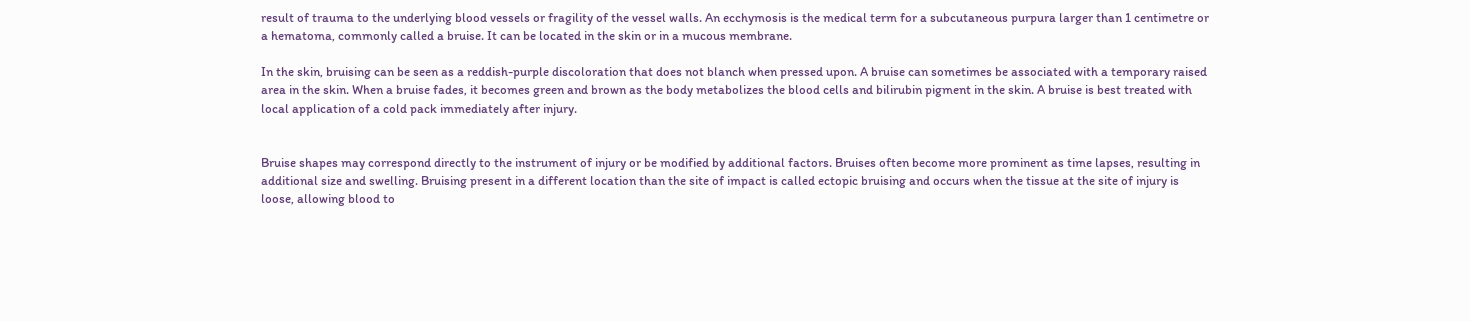result of trauma to the underlying blood vessels or fragility of the vessel walls. An ecchymosis is the medical term for a subcutaneous purpura larger than 1 centimetre or a hematoma, commonly called a bruise. It can be located in the skin or in a mucous membrane.

In the skin, bruising can be seen as a reddish-purple discoloration that does not blanch when pressed upon. A bruise can sometimes be associated with a temporary raised area in the skin. When a bruise fades, it becomes green and brown as the body metabolizes the blood cells and bilirubin pigment in the skin. A bruise is best treated with local application of a cold pack immediately after injury.


Bruise shapes may correspond directly to the instrument of injury or be modified by additional factors. Bruises often become more prominent as time lapses, resulting in additional size and swelling. Bruising present in a different location than the site of impact is called ectopic bruising and occurs when the tissue at the site of injury is loose, allowing blood to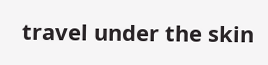travel under the skin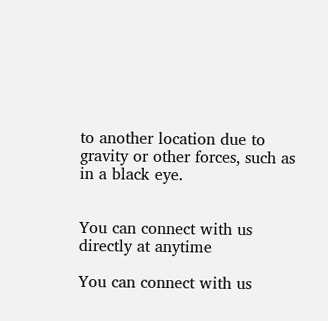to another location due to gravity or other forces, such as in a black eye.


You can connect with us directly at anytime

You can connect with us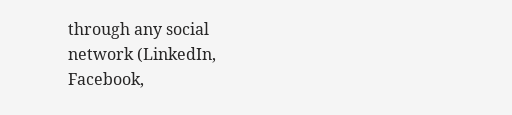through any social network (LinkedIn, Facebook,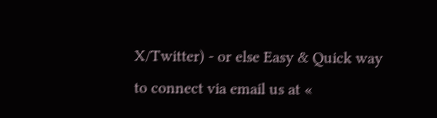X/Twitter) - or else Easy & Quick way to connect via email us at «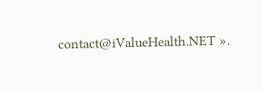contact@iValueHealth.NET ».